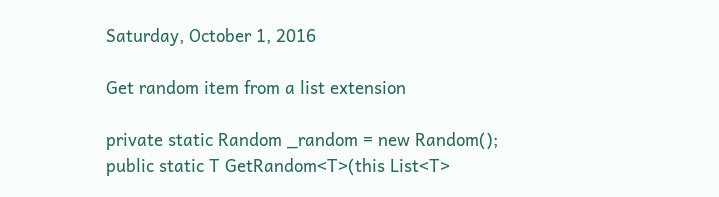Saturday, October 1, 2016

Get random item from a list extension

private static Random _random = new Random();
public static T GetRandom<T>(this List<T>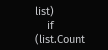list)
    if (list.Count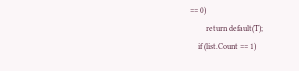== 0)
        return default(T);
    if (list.Count == 1)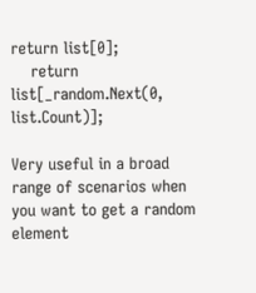return list[0];
    return list[_random.Next(0, list.Count)];

Very useful in a broad range of scenarios when you want to get a random element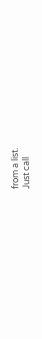from a list.
Just call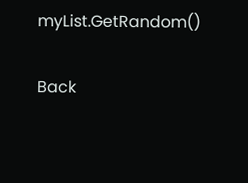myList.GetRandom()

Back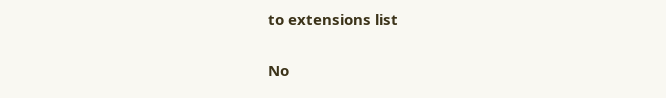to extensions list

No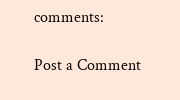comments:

Post a Comment